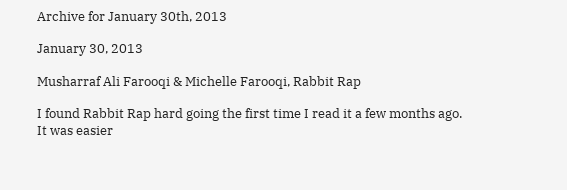Archive for January 30th, 2013

January 30, 2013

Musharraf Ali Farooqi & Michelle Farooqi, Rabbit Rap

I found Rabbit Rap hard going the first time I read it a few months ago. It was easier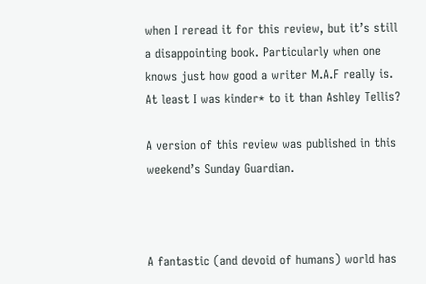when I reread it for this review, but it’s still a disappointing book. Particularly when one knows just how good a writer M.A.F really is. At least I was kinder* to it than Ashley Tellis?

A version of this review was published in this weekend’s Sunday Guardian.



A fantastic (and devoid of humans) world has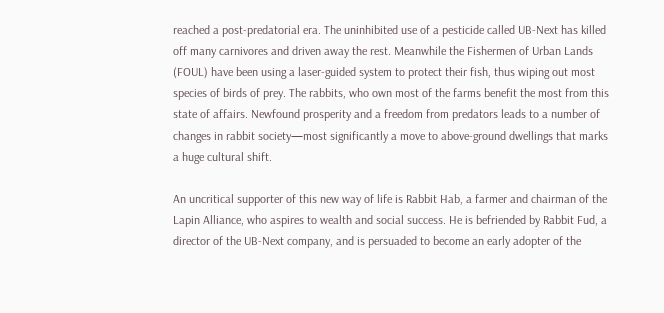reached a post-predatorial era. The uninhibited use of a pesticide called UB-Next has killed off many carnivores and driven away the rest. Meanwhile the Fishermen of Urban Lands (FOUL) have been using a laser-guided system to protect their fish, thus wiping out most species of birds of prey. The rabbits, who own most of the farms benefit the most from this state of affairs. Newfound prosperity and a freedom from predators leads to a number of changes in rabbit society—most significantly a move to above-ground dwellings that marks a huge cultural shift.

An uncritical supporter of this new way of life is Rabbit Hab, a farmer and chairman of the Lapin Alliance, who aspires to wealth and social success. He is befriended by Rabbit Fud, a director of the UB-Next company, and is persuaded to become an early adopter of the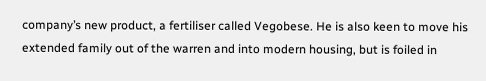company’s new product, a fertiliser called Vegobese. He is also keen to move his extended family out of the warren and into modern housing, but is foiled in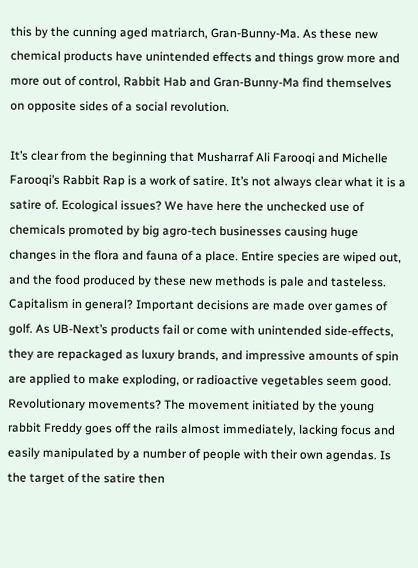this by the cunning aged matriarch, Gran-Bunny-Ma. As these new chemical products have unintended effects and things grow more and more out of control, Rabbit Hab and Gran-Bunny-Ma find themselves on opposite sides of a social revolution.

It’s clear from the beginning that Musharraf Ali Farooqi and Michelle Farooqi’s Rabbit Rap is a work of satire. It’s not always clear what it is a satire of. Ecological issues? We have here the unchecked use of chemicals promoted by big agro-tech businesses causing huge changes in the flora and fauna of a place. Entire species are wiped out, and the food produced by these new methods is pale and tasteless. Capitalism in general? Important decisions are made over games of golf. As UB-Next’s products fail or come with unintended side-effects, they are repackaged as luxury brands, and impressive amounts of spin are applied to make exploding, or radioactive vegetables seem good. Revolutionary movements? The movement initiated by the young rabbit Freddy goes off the rails almost immediately, lacking focus and easily manipulated by a number of people with their own agendas. Is the target of the satire then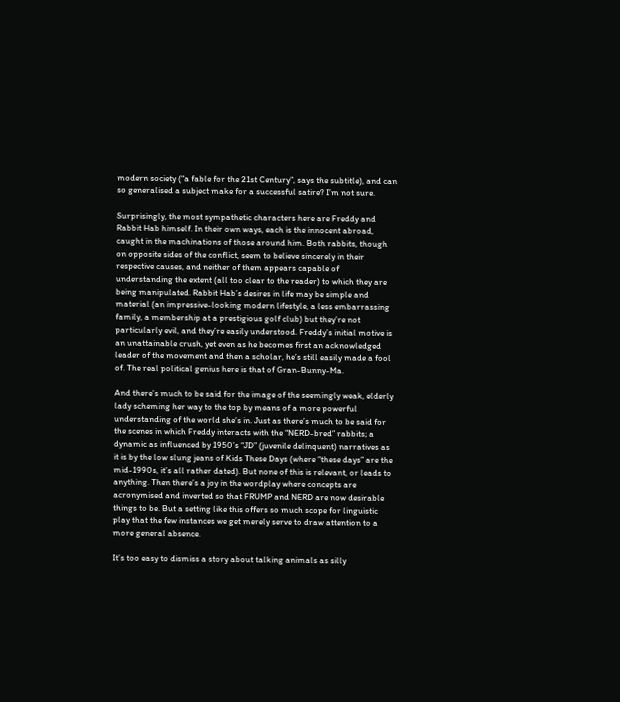modern society (“a fable for the 21st Century”, says the subtitle), and can so generalised a subject make for a successful satire? I’m not sure.

Surprisingly, the most sympathetic characters here are Freddy and Rabbit Hab himself. In their own ways, each is the innocent abroad, caught in the machinations of those around him. Both rabbits, though on opposite sides of the conflict, seem to believe sincerely in their respective causes, and neither of them appears capable of understanding the extent (all too clear to the reader) to which they are being manipulated. Rabbit Hab’s desires in life may be simple and material (an impressive-looking modern lifestyle, a less embarrassing family, a membership at a prestigious golf club) but they’re not particularly evil, and they’re easily understood. Freddy’s initial motive is an unattainable crush, yet even as he becomes first an acknowledged leader of the movement and then a scholar, he’s still easily made a fool of. The real political genius here is that of Gran-Bunny-Ma.

And there’s much to be said for the image of the seemingly weak, elderly lady scheming her way to the top by means of a more powerful understanding of the world she’s in. Just as there’s much to be said for the scenes in which Freddy interacts with the “NERD-bred” rabbits; a dynamic as influenced by 1950’s “JD” (juvenile delinquent) narratives as it is by the low slung jeans of Kids These Days (where “these days” are the mid-1990s, it’s all rather dated). But none of this is relevant, or leads to anything. Then there’s a joy in the wordplay where concepts are acronymised and inverted so that FRUMP and NERD are now desirable things to be. But a setting like this offers so much scope for linguistic play that the few instances we get merely serve to draw attention to a more general absence.

It’s too easy to dismiss a story about talking animals as silly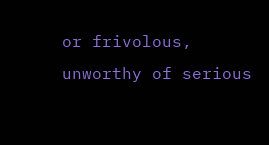or frivolous, unworthy of serious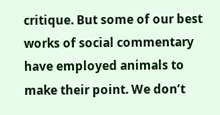critique. But some of our best works of social commentary have employed animals to make their point. We don’t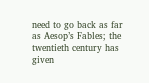need to go back as far as Aesop’s Fables; the twentieth century has given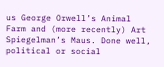us George Orwell’s Animal Farm and (more recently) Art Spiegelman’s Maus. Done well, political or social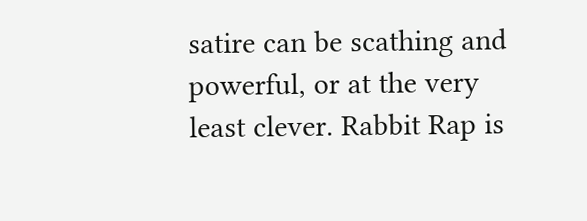satire can be scathing and powerful, or at the very least clever. Rabbit Rap is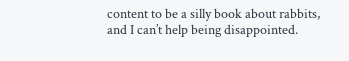content to be a silly book about rabbits, and I can’t help being disappointed.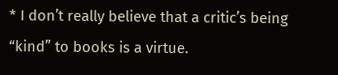* I don’t really believe that a critic’s being “kind” to books is a virtue.